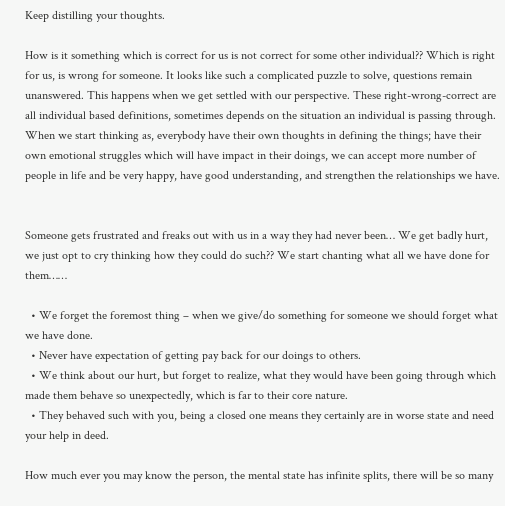Keep distilling your thoughts.

How is it something which is correct for us is not correct for some other individual?? Which is right for us, is wrong for someone. It looks like such a complicated puzzle to solve, questions remain unanswered. This happens when we get settled with our perspective. These right-wrong-correct are all individual based definitions, sometimes depends on the situation an individual is passing through. When we start thinking as, everybody have their own thoughts in defining the things; have their own emotional struggles which will have impact in their doings, we can accept more number of people in life and be very happy, have good understanding, and strengthen the relationships we have.


Someone gets frustrated and freaks out with us in a way they had never been… We get badly hurt, we just opt to cry thinking how they could do such?? We start chanting what all we have done for them……

  • We forget the foremost thing – when we give/do something for someone we should forget what we have done.
  • Never have expectation of getting pay back for our doings to others.
  • We think about our hurt, but forget to realize, what they would have been going through which made them behave so unexpectedly, which is far to their core nature.
  • They behaved such with you, being a closed one means they certainly are in worse state and need your help in deed.

How much ever you may know the person, the mental state has infinite splits, there will be so many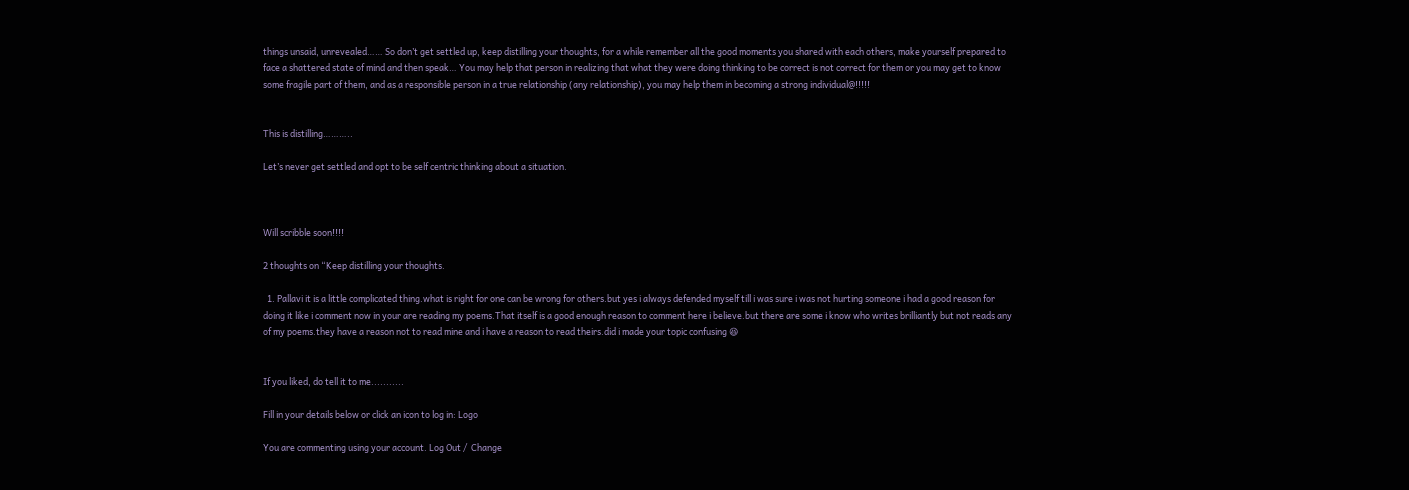things unsaid, unrevealed…… So don’t get settled up, keep distilling your thoughts, for a while remember all the good moments you shared with each others, make yourself prepared to face a shattered state of mind and then speak… You may help that person in realizing that what they were doing thinking to be correct is not correct for them or you may get to know some fragile part of them, and as a responsible person in a true relationship (any relationship), you may help them in becoming a strong individual@!!!!!


This is distilling………..

Let’s never get settled and opt to be self centric thinking about a situation.



Will scribble soon!!!!

2 thoughts on “Keep distilling your thoughts.

  1. Pallavi it is a little complicated thing.what is right for one can be wrong for others.but yes i always defended myself till i was sure i was not hurting someone i had a good reason for doing it like i comment now in your are reading my poems.That itself is a good enough reason to comment here i believe.but there are some i know who writes brilliantly but not reads any of my poems.they have a reason not to read mine and i have a reason to read theirs.did i made your topic confusing 😆


If you liked, do tell it to me...........

Fill in your details below or click an icon to log in: Logo

You are commenting using your account. Log Out /  Change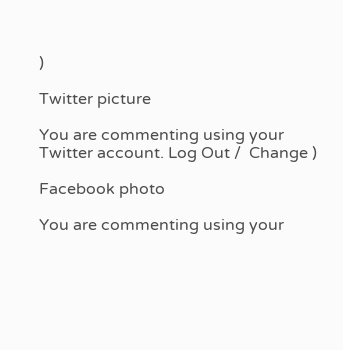)

Twitter picture

You are commenting using your Twitter account. Log Out /  Change )

Facebook photo

You are commenting using your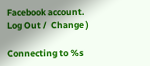Facebook account. Log Out /  Change )

Connecting to %s